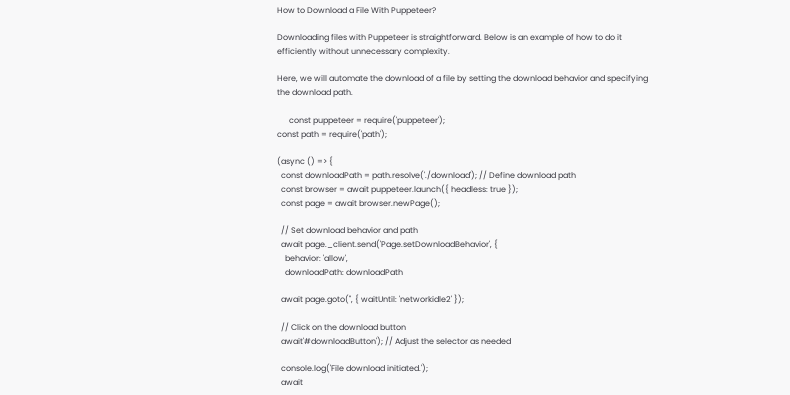How to Download a File With Puppeteer?

Downloading files with Puppeteer is straightforward. Below is an example of how to do it efficiently without unnecessary complexity.

Here, we will automate the download of a file by setting the download behavior and specifying the download path.

      const puppeteer = require('puppeteer');
const path = require('path');

(async () => {
  const downloadPath = path.resolve('./download'); // Define download path
  const browser = await puppeteer.launch({ headless: true });
  const page = await browser.newPage();

  // Set download behavior and path
  await page._client.send('Page.setDownloadBehavior', {
    behavior: 'allow',
    downloadPath: downloadPath

  await page.goto('', { waitUntil: 'networkidle2' });

  // Click on the download button
  await'#downloadButton'); // Adjust the selector as needed

  console.log('File download initiated.');
  await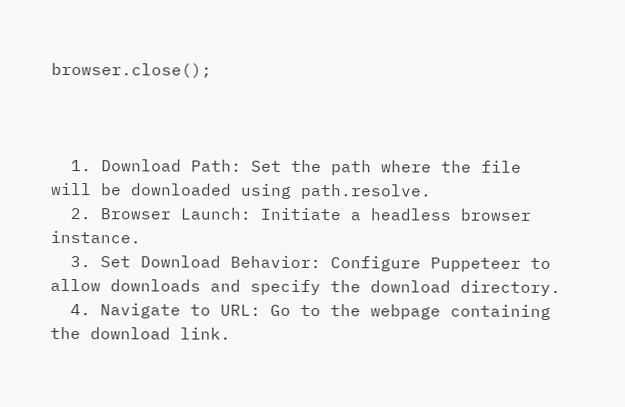browser.close();



  1. Download Path: Set the path where the file will be downloaded using path.resolve.
  2. Browser Launch: Initiate a headless browser instance.
  3. Set Download Behavior: Configure Puppeteer to allow downloads and specify the download directory.
  4. Navigate to URL: Go to the webpage containing the download link.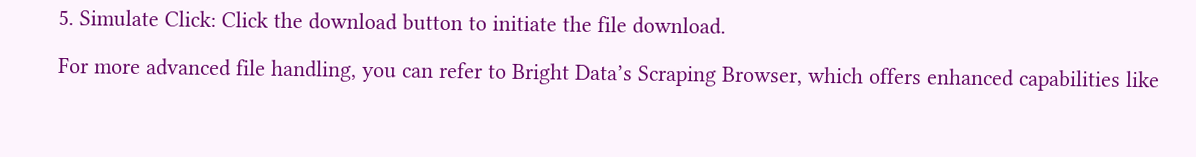5. Simulate Click: Click the download button to initiate the file download.

For more advanced file handling, you can refer to Bright Data’s Scraping Browser, which offers enhanced capabilities like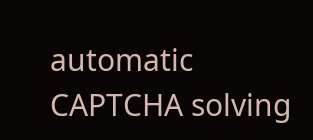automatic CAPTCHA solving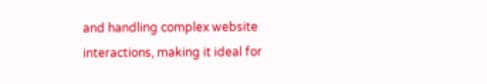and handling complex website interactions, making it ideal for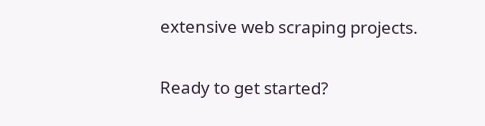extensive web scraping projects.

Ready to get started?